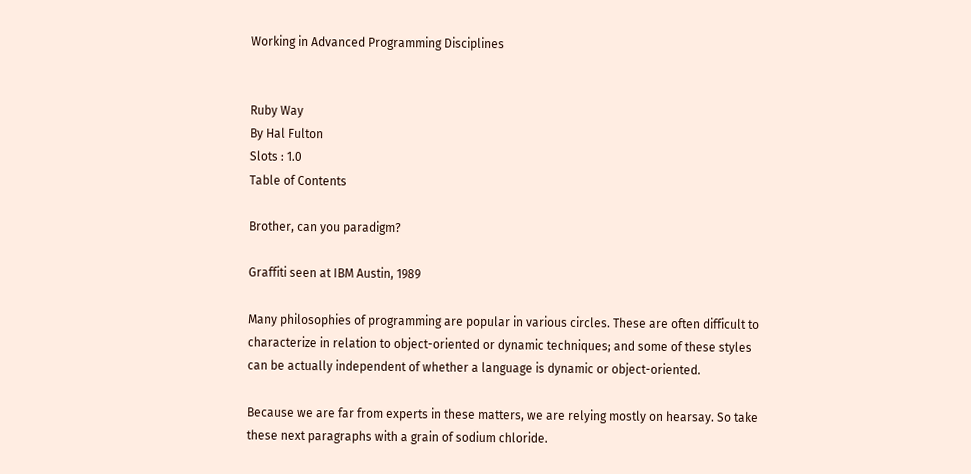Working in Advanced Programming Disciplines


Ruby Way
By Hal Fulton
Slots : 1.0
Table of Contents

Brother, can you paradigm?

Graffiti seen at IBM Austin, 1989

Many philosophies of programming are popular in various circles. These are often difficult to characterize in relation to object-oriented or dynamic techniques; and some of these styles can be actually independent of whether a language is dynamic or object-oriented.

Because we are far from experts in these matters, we are relying mostly on hearsay. So take these next paragraphs with a grain of sodium chloride.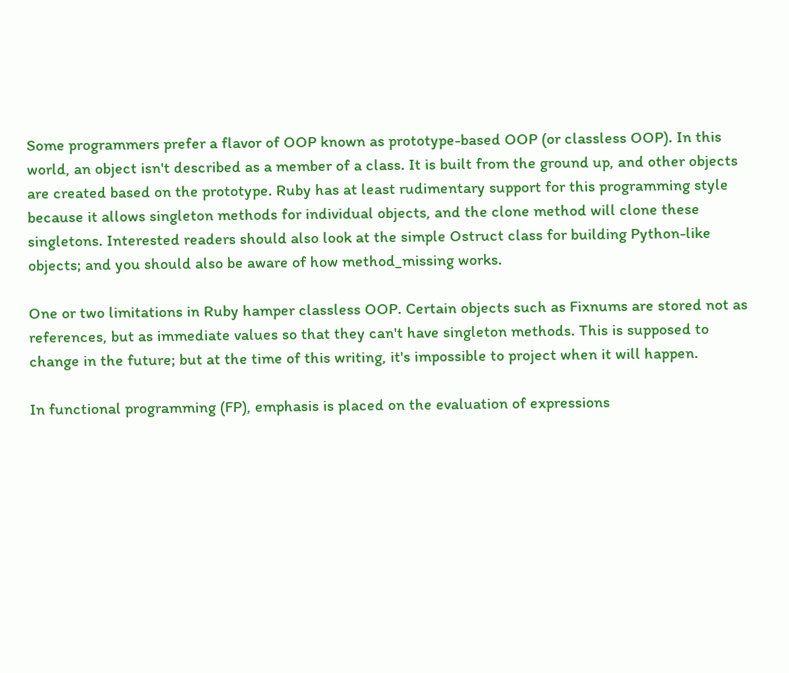Some programmers prefer a flavor of OOP known as prototype-based OOP (or classless OOP). In this world, an object isn't described as a member of a class. It is built from the ground up, and other objects are created based on the prototype. Ruby has at least rudimentary support for this programming style because it allows singleton methods for individual objects, and the clone method will clone these singletons. Interested readers should also look at the simple Ostruct class for building Python-like objects; and you should also be aware of how method_missing works.

One or two limitations in Ruby hamper classless OOP. Certain objects such as Fixnums are stored not as references, but as immediate values so that they can't have singleton methods. This is supposed to change in the future; but at the time of this writing, it's impossible to project when it will happen.

In functional programming (FP), emphasis is placed on the evaluation of expressions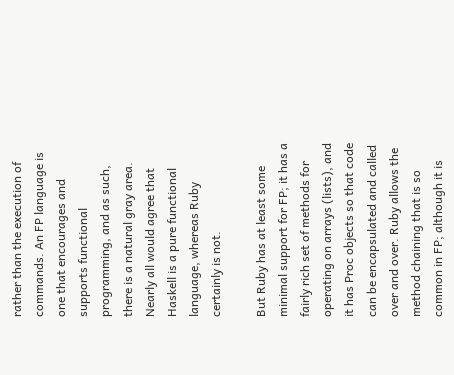rather than the execution of commands. An FP language is one that encourages and supports functional programming, and as such, there is a natural gray area. Nearly all would agree that Haskell is a pure functional language, whereas Ruby certainly is not.

But Ruby has at least some minimal support for FP; it has a fairly rich set of methods for operating on arrays (lists), and it has Proc objects so that code can be encapsulated and called over and over. Ruby allows the method chaining that is so common in FP; although it is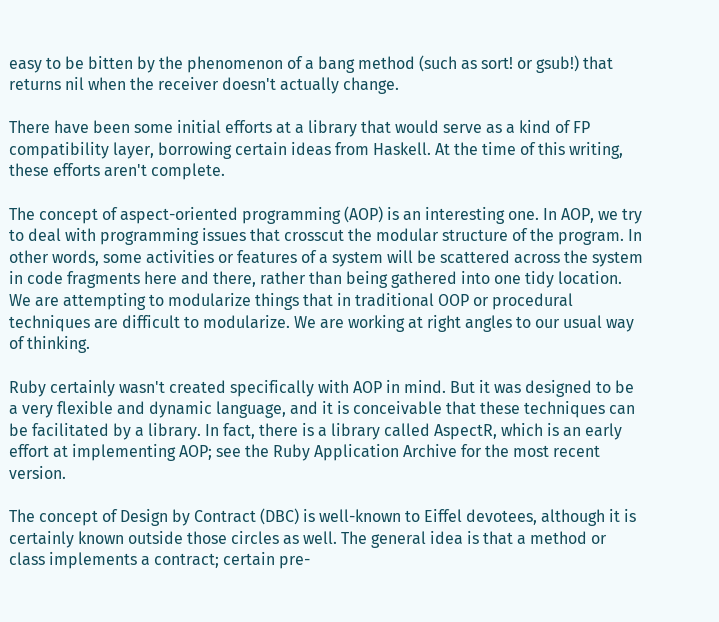easy to be bitten by the phenomenon of a bang method (such as sort! or gsub!) that returns nil when the receiver doesn't actually change.

There have been some initial efforts at a library that would serve as a kind of FP compatibility layer, borrowing certain ideas from Haskell. At the time of this writing, these efforts aren't complete.

The concept of aspect-oriented programming (AOP) is an interesting one. In AOP, we try to deal with programming issues that crosscut the modular structure of the program. In other words, some activities or features of a system will be scattered across the system in code fragments here and there, rather than being gathered into one tidy location. We are attempting to modularize things that in traditional OOP or procedural techniques are difficult to modularize. We are working at right angles to our usual way of thinking.

Ruby certainly wasn't created specifically with AOP in mind. But it was designed to be a very flexible and dynamic language, and it is conceivable that these techniques can be facilitated by a library. In fact, there is a library called AspectR, which is an early effort at implementing AOP; see the Ruby Application Archive for the most recent version.

The concept of Design by Contract (DBC) is well-known to Eiffel devotees, although it is certainly known outside those circles as well. The general idea is that a method or class implements a contract; certain pre-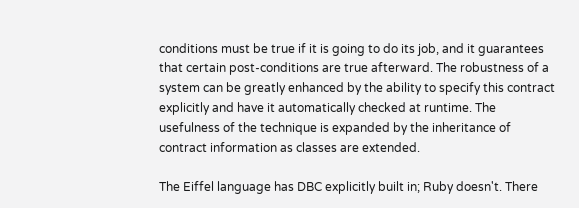conditions must be true if it is going to do its job, and it guarantees that certain post-conditions are true afterward. The robustness of a system can be greatly enhanced by the ability to specify this contract explicitly and have it automatically checked at runtime. The usefulness of the technique is expanded by the inheritance of contract information as classes are extended.

The Eiffel language has DBC explicitly built in; Ruby doesn't. There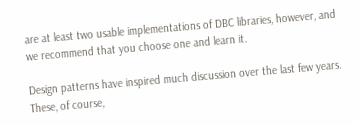are at least two usable implementations of DBC libraries, however, and we recommend that you choose one and learn it.

Design patterns have inspired much discussion over the last few years. These, of course,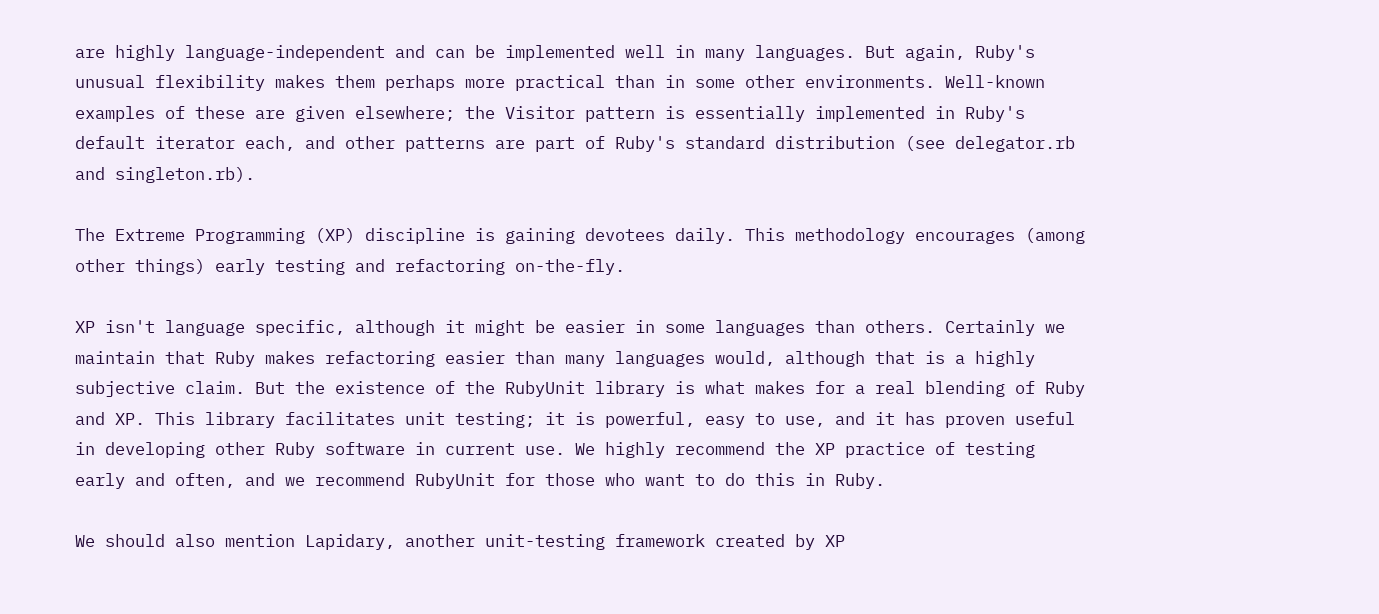are highly language-independent and can be implemented well in many languages. But again, Ruby's unusual flexibility makes them perhaps more practical than in some other environments. Well-known examples of these are given elsewhere; the Visitor pattern is essentially implemented in Ruby's default iterator each, and other patterns are part of Ruby's standard distribution (see delegator.rb and singleton.rb).

The Extreme Programming (XP) discipline is gaining devotees daily. This methodology encourages (among other things) early testing and refactoring on-the-fly.

XP isn't language specific, although it might be easier in some languages than others. Certainly we maintain that Ruby makes refactoring easier than many languages would, although that is a highly subjective claim. But the existence of the RubyUnit library is what makes for a real blending of Ruby and XP. This library facilitates unit testing; it is powerful, easy to use, and it has proven useful in developing other Ruby software in current use. We highly recommend the XP practice of testing early and often, and we recommend RubyUnit for those who want to do this in Ruby.

We should also mention Lapidary, another unit-testing framework created by XP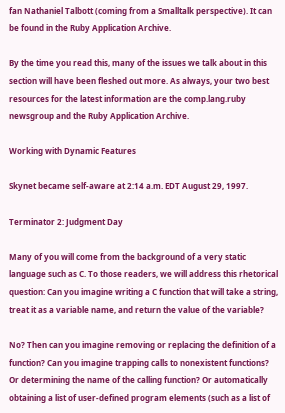fan Nathaniel Talbott (coming from a Smalltalk perspective). It can be found in the Ruby Application Archive.

By the time you read this, many of the issues we talk about in this section will have been fleshed out more. As always, your two best resources for the latest information are the comp.lang.ruby newsgroup and the Ruby Application Archive.

Working with Dynamic Features

Skynet became self-aware at 2:14 a.m. EDT August 29, 1997.

Terminator 2: Judgment Day

Many of you will come from the background of a very static language such as C. To those readers, we will address this rhetorical question: Can you imagine writing a C function that will take a string, treat it as a variable name, and return the value of the variable?

No? Then can you imagine removing or replacing the definition of a function? Can you imagine trapping calls to nonexistent functions? Or determining the name of the calling function? Or automatically obtaining a list of user-defined program elements (such as a list of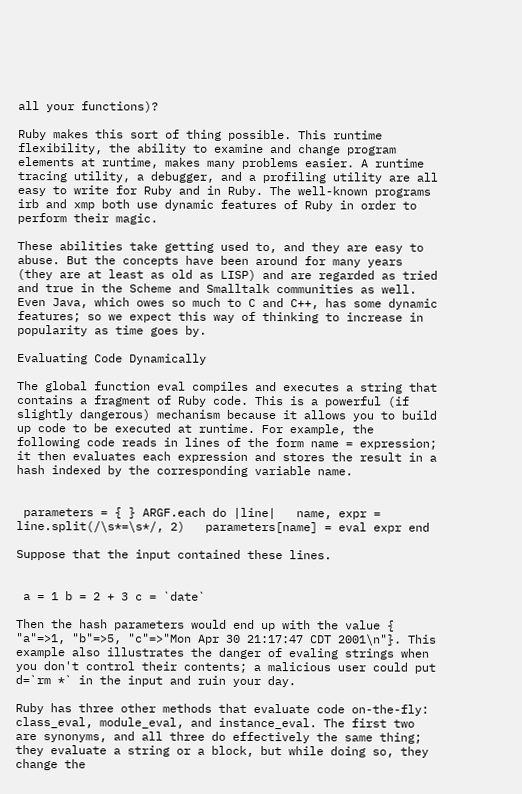all your functions)?

Ruby makes this sort of thing possible. This runtime flexibility, the ability to examine and change program elements at runtime, makes many problems easier. A runtime tracing utility, a debugger, and a profiling utility are all easy to write for Ruby and in Ruby. The well-known programs irb and xmp both use dynamic features of Ruby in order to perform their magic.

These abilities take getting used to, and they are easy to abuse. But the concepts have been around for many years (they are at least as old as LISP) and are regarded as tried and true in the Scheme and Smalltalk communities as well. Even Java, which owes so much to C and C++, has some dynamic features; so we expect this way of thinking to increase in popularity as time goes by.

Evaluating Code Dynamically

The global function eval compiles and executes a string that contains a fragment of Ruby code. This is a powerful (if slightly dangerous) mechanism because it allows you to build up code to be executed at runtime. For example, the following code reads in lines of the form name = expression; it then evaluates each expression and stores the result in a hash indexed by the corresponding variable name.


 parameters = { } ARGF.each do |line|   name, expr = line.split(/\s*=\s*/, 2)   parameters[name] = eval expr end

Suppose that the input contained these lines.


 a = 1 b = 2 + 3 c = `date`

Then the hash parameters would end up with the value { "a"=>1, "b"=>5, "c"=>"Mon Apr 30 21:17:47 CDT 2001\n"}. This example also illustrates the danger of evaling strings when you don't control their contents; a malicious user could put d=`rm *` in the input and ruin your day.

Ruby has three other methods that evaluate code on-the-fly: class_eval, module_eval, and instance_eval. The first two are synonyms, and all three do effectively the same thing; they evaluate a string or a block, but while doing so, they change the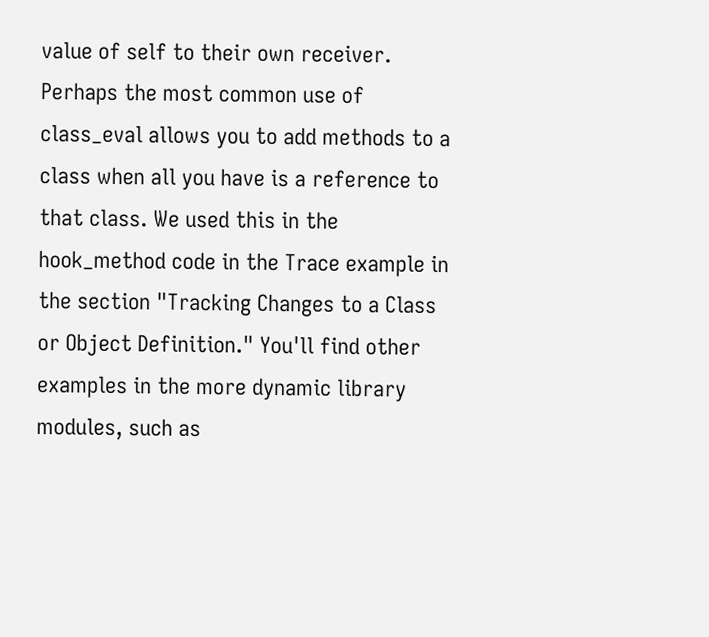value of self to their own receiver. Perhaps the most common use of class_eval allows you to add methods to a class when all you have is a reference to that class. We used this in the hook_method code in the Trace example in the section "Tracking Changes to a Class or Object Definition." You'll find other examples in the more dynamic library modules, such as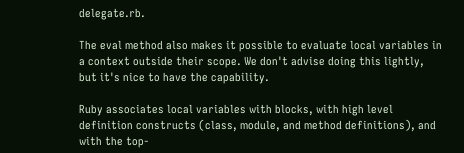delegate.rb.

The eval method also makes it possible to evaluate local variables in a context outside their scope. We don't advise doing this lightly, but it's nice to have the capability.

Ruby associates local variables with blocks, with high level definition constructs (class, module, and method definitions), and with the top-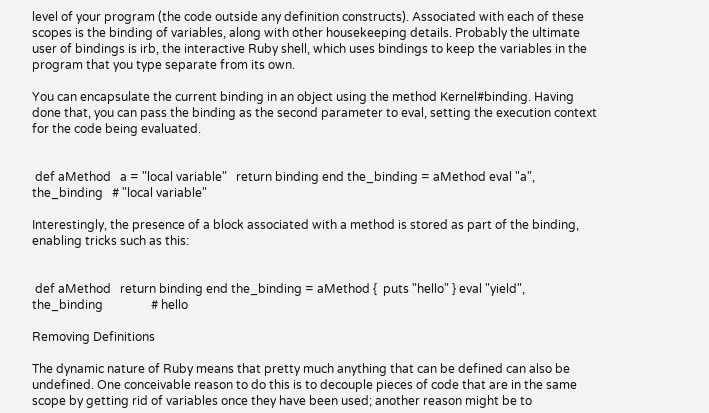level of your program (the code outside any definition constructs). Associated with each of these scopes is the binding of variables, along with other housekeeping details. Probably the ultimate user of bindings is irb, the interactive Ruby shell, which uses bindings to keep the variables in the program that you type separate from its own.

You can encapsulate the current binding in an object using the method Kernel#binding. Having done that, you can pass the binding as the second parameter to eval, setting the execution context for the code being evaluated.


 def aMethod   a = "local variable"   return binding end the_binding = aMethod eval "a", the_binding   # "local variable"

Interestingly, the presence of a block associated with a method is stored as part of the binding, enabling tricks such as this:


 def aMethod   return binding end the_binding = aMethod {  puts "hello" } eval "yield", the_binding                # hello

Removing Definitions

The dynamic nature of Ruby means that pretty much anything that can be defined can also be undefined. One conceivable reason to do this is to decouple pieces of code that are in the same scope by getting rid of variables once they have been used; another reason might be to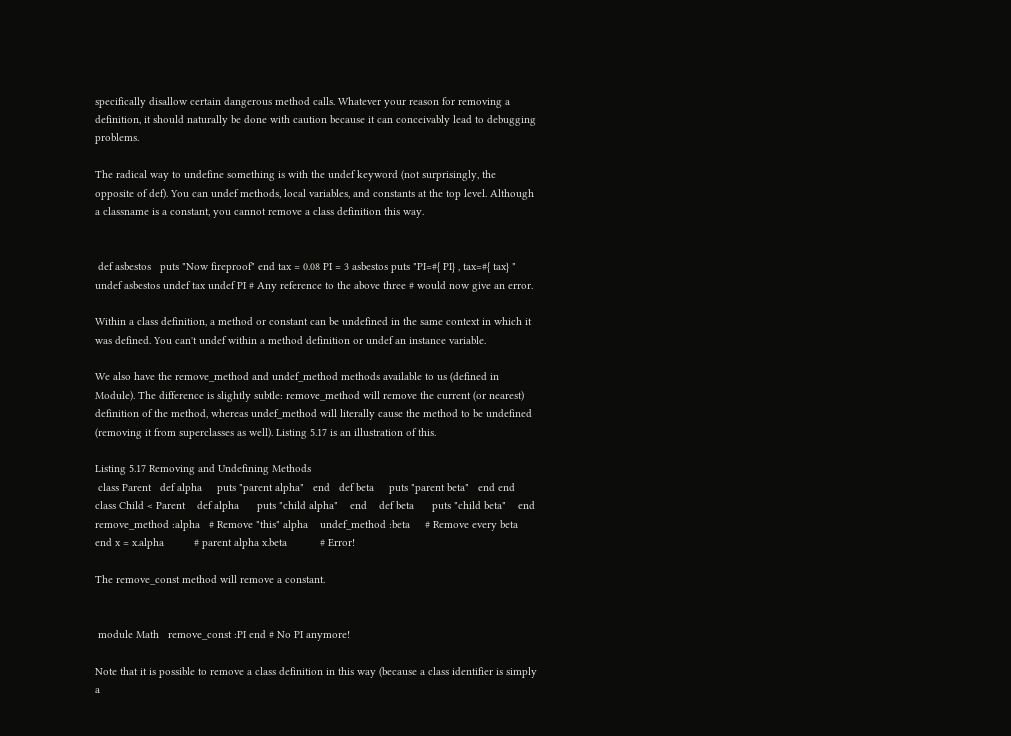specifically disallow certain dangerous method calls. Whatever your reason for removing a definition, it should naturally be done with caution because it can conceivably lead to debugging problems.

The radical way to undefine something is with the undef keyword (not surprisingly, the opposite of def). You can undef methods, local variables, and constants at the top level. Although a classname is a constant, you cannot remove a class definition this way.


 def asbestos   puts "Now fireproof" end tax = 0.08 PI = 3 asbestos puts "PI=#{ PI} , tax=#{ tax} " undef asbestos undef tax undef PI # Any reference to the above three # would now give an error.

Within a class definition, a method or constant can be undefined in the same context in which it was defined. You can't undef within a method definition or undef an instance variable.

We also have the remove_method and undef_method methods available to us (defined in Module). The difference is slightly subtle: remove_method will remove the current (or nearest) definition of the method, whereas undef_method will literally cause the method to be undefined (removing it from superclasses as well). Listing 5.17 is an illustration of this.

Listing 5.17 Removing and Undefining Methods
 class Parent   def alpha     puts "parent alpha"   end   def beta     puts "parent beta"   end end class Child < Parent    def alpha      puts "child alpha"    end    def beta      puts "child beta"    end    remove_method :alpha   # Remove "this" alpha    undef_method :beta     # Remove every beta end x = x.alpha          # parent alpha x.beta           # Error!

The remove_const method will remove a constant.


 module Math   remove_const :PI end # No PI anymore!

Note that it is possible to remove a class definition in this way (because a class identifier is simply a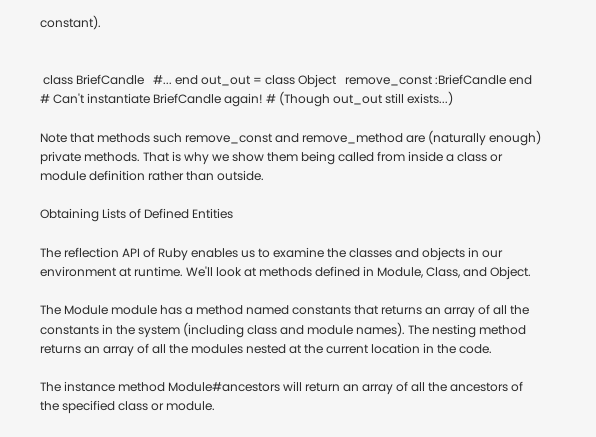constant).


 class BriefCandle   #... end out_out = class Object   remove_const :BriefCandle end # Can't instantiate BriefCandle again! # (Though out_out still exists...)

Note that methods such remove_const and remove_method are (naturally enough) private methods. That is why we show them being called from inside a class or module definition rather than outside.

Obtaining Lists of Defined Entities

The reflection API of Ruby enables us to examine the classes and objects in our environment at runtime. We'll look at methods defined in Module, Class, and Object.

The Module module has a method named constants that returns an array of all the constants in the system (including class and module names). The nesting method returns an array of all the modules nested at the current location in the code.

The instance method Module#ancestors will return an array of all the ancestors of the specified class or module.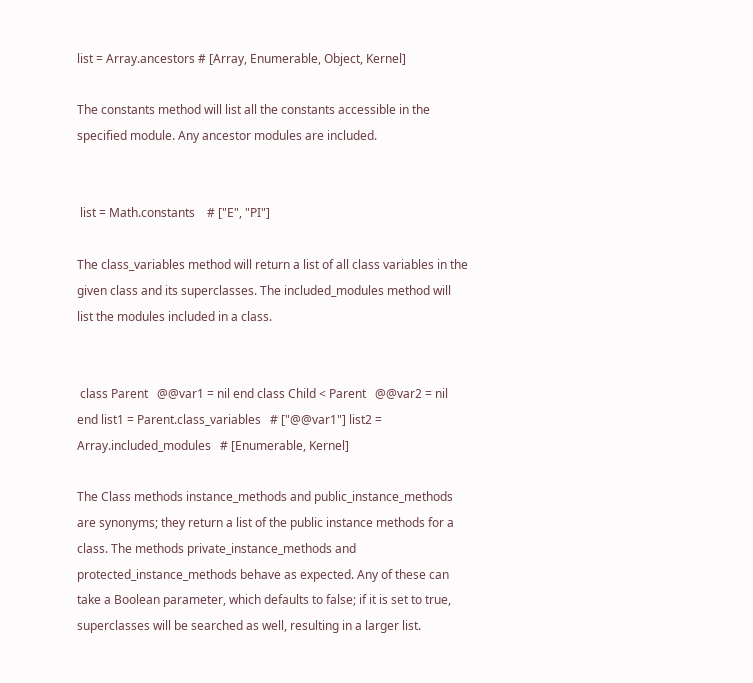list = Array.ancestors # [Array, Enumerable, Object, Kernel]

The constants method will list all the constants accessible in the specified module. Any ancestor modules are included.


 list = Math.constants    # ["E", "PI"]

The class_variables method will return a list of all class variables in the given class and its superclasses. The included_modules method will list the modules included in a class.


 class Parent   @@var1 = nil end class Child < Parent   @@var2 = nil end list1 = Parent.class_variables   # ["@@var1"] list2 = Array.included_modules   # [Enumerable, Kernel]

The Class methods instance_methods and public_instance_methods are synonyms; they return a list of the public instance methods for a class. The methods private_instance_methods and protected_instance_methods behave as expected. Any of these can take a Boolean parameter, which defaults to false; if it is set to true, superclasses will be searched as well, resulting in a larger list.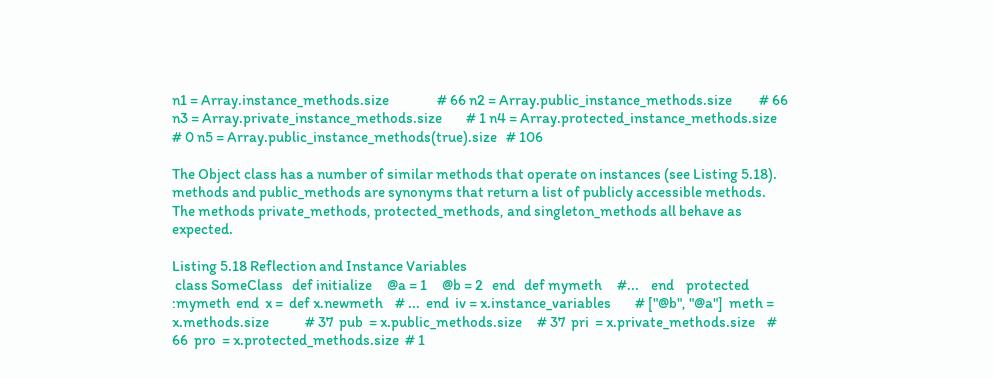n1 = Array.instance_methods.size                # 66 n2 = Array.public_instance_methods.size         # 66 n3 = Array.private_instance_methods.size        # 1 n4 = Array.protected_instance_methods.size      # 0 n5 = Array.public_instance_methods(true).size   # 106

The Object class has a number of similar methods that operate on instances (see Listing 5.18). methods and public_methods are synonyms that return a list of publicly accessible methods. The methods private_methods, protected_methods, and singleton_methods all behave as expected.

Listing 5.18 Reflection and Instance Variables
 class SomeClass   def initialize     @a = 1     @b = 2   end   def mymeth     #...    end    protected :mymeth  end  x =  def x.newmeth    # ...  end  iv = x.instance_variables        # ["@b", "@a"]  meth = x.methods.size            # 37  pub  = x.public_methods.size     # 37  pri  = x.private_methods.size    # 66  pro  = x.protected_methods.size  # 1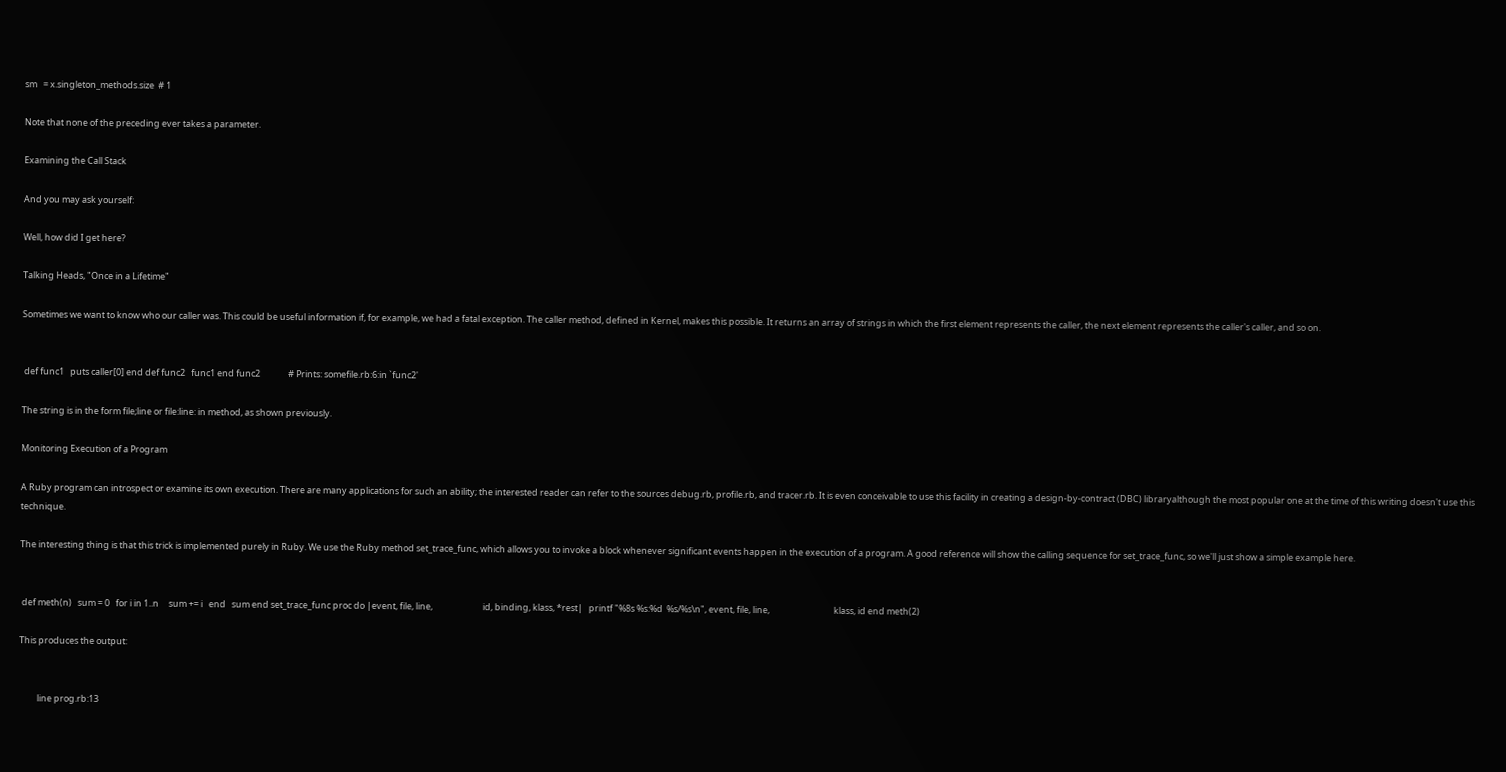sm   = x.singleton_methods.size  # 1

Note that none of the preceding ever takes a parameter.

Examining the Call Stack

And you may ask yourself:

Well, how did I get here?

Talking Heads, "Once in a Lifetime"

Sometimes we want to know who our caller was. This could be useful information if, for example, we had a fatal exception. The caller method, defined in Kernel, makes this possible. It returns an array of strings in which the first element represents the caller, the next element represents the caller's caller, and so on.


 def func1   puts caller[0] end def func2   func1 end func2              # Prints: somefile.rb:6:in `func2'

The string is in the form file;line or file:line: in method, as shown previously.

Monitoring Execution of a Program

A Ruby program can introspect or examine its own execution. There are many applications for such an ability; the interested reader can refer to the sources debug.rb, profile.rb, and tracer.rb. It is even conceivable to use this facility in creating a design-by-contract (DBC) libraryalthough the most popular one at the time of this writing doesn't use this technique.

The interesting thing is that this trick is implemented purely in Ruby. We use the Ruby method set_trace_func, which allows you to invoke a block whenever significant events happen in the execution of a program. A good reference will show the calling sequence for set_trace_func, so we'll just show a simple example here.


 def meth(n)   sum = 0   for i in 1..n     sum += i   end   sum end set_trace_func proc do |event, file, line,                         id, binding, klass, *rest|   printf "%8s %s:%d  %s/%s\n", event, file, line,                                klass, id end meth(2)

This produces the output:


         line prog.rb:13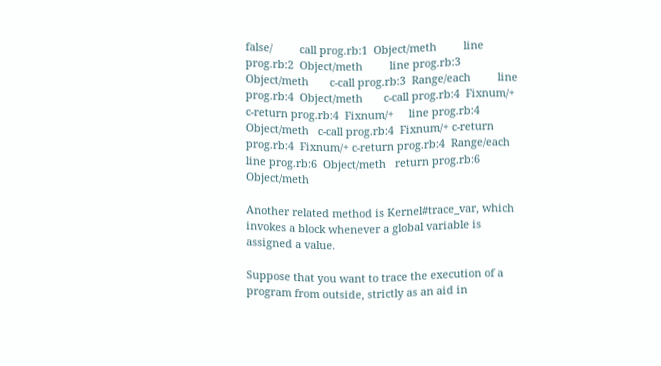false/         call prog.rb:1  Object/meth         line prog.rb:2  Object/meth         line prog.rb:3  Object/meth       c-call prog.rb:3  Range/each         line prog.rb:4  Object/meth       c-call prog.rb:4  Fixnum/+ c-return prog.rb:4  Fixnum/+     line prog.rb:4  Object/meth   c-call prog.rb:4  Fixnum/+ c-return prog.rb:4  Fixnum/+ c-return prog.rb:4  Range/each     line prog.rb:6  Object/meth   return prog.rb:6  Object/meth

Another related method is Kernel#trace_var, which invokes a block whenever a global variable is assigned a value.

Suppose that you want to trace the execution of a program from outside, strictly as an aid in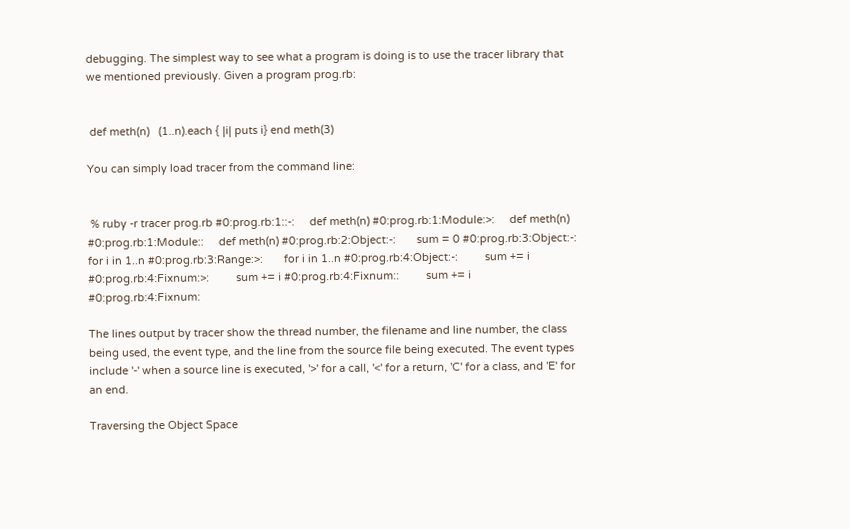debugging. The simplest way to see what a program is doing is to use the tracer library that we mentioned previously. Given a program prog.rb:


 def meth(n)   (1..n).each { |i| puts i} end meth(3)

You can simply load tracer from the command line:


 % ruby -r tracer prog.rb #0:prog.rb:1::-:     def meth(n) #0:prog.rb:1:Module:>:     def meth(n) #0:prog.rb:1:Module::     def meth(n) #0:prog.rb:2:Object:-:       sum = 0 #0:prog.rb:3:Object:-:       for i in 1..n #0:prog.rb:3:Range:>:       for i in 1..n #0:prog.rb:4:Object:-:         sum += i #0:prog.rb:4:Fixnum:>:         sum += i #0:prog.rb:4:Fixnum::         sum += i #0:prog.rb:4:Fixnum:

The lines output by tracer show the thread number, the filename and line number, the class being used, the event type, and the line from the source file being executed. The event types include '-' when a source line is executed, '>' for a call, '<' for a return, 'C' for a class, and 'E' for an end.

Traversing the Object Space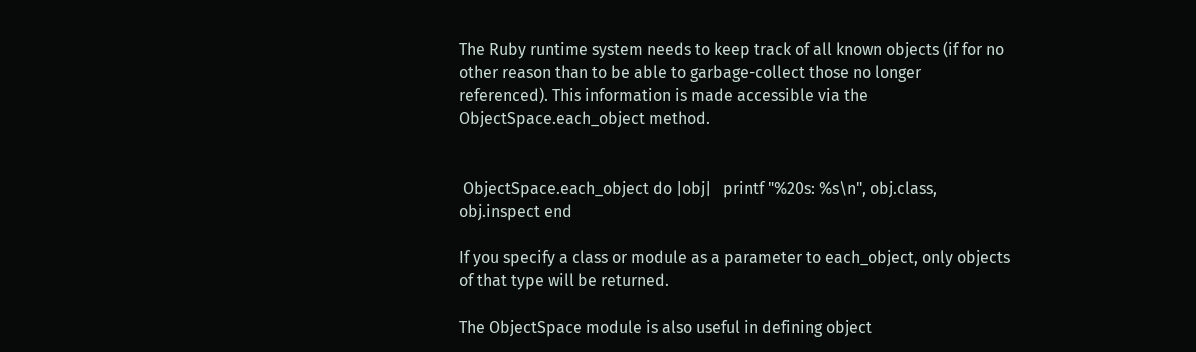The Ruby runtime system needs to keep track of all known objects (if for no other reason than to be able to garbage-collect those no longer referenced). This information is made accessible via the ObjectSpace.each_object method.


 ObjectSpace.each_object do |obj|   printf "%20s: %s\n", obj.class, obj.inspect end

If you specify a class or module as a parameter to each_object, only objects of that type will be returned.

The ObjectSpace module is also useful in defining object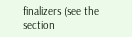finalizers (see the section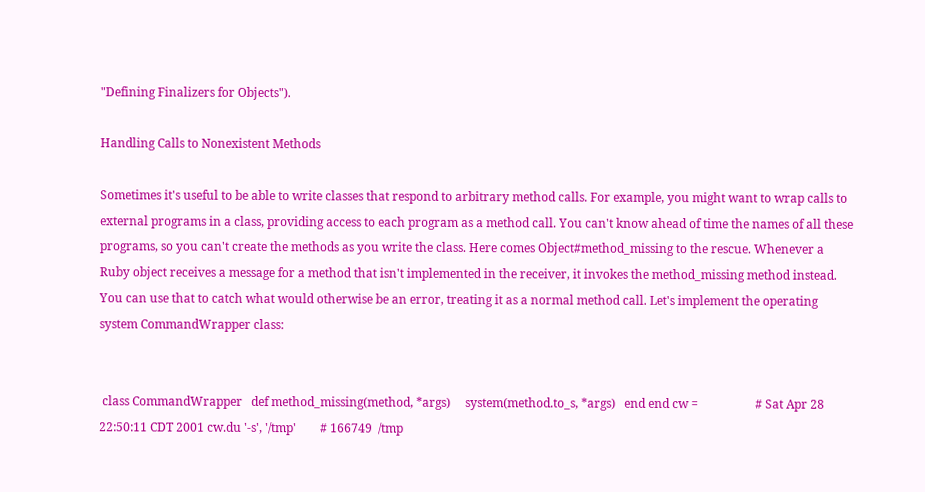"Defining Finalizers for Objects").

Handling Calls to Nonexistent Methods

Sometimes it's useful to be able to write classes that respond to arbitrary method calls. For example, you might want to wrap calls to external programs in a class, providing access to each program as a method call. You can't know ahead of time the names of all these programs, so you can't create the methods as you write the class. Here comes Object#method_missing to the rescue. Whenever a Ruby object receives a message for a method that isn't implemented in the receiver, it invokes the method_missing method instead. You can use that to catch what would otherwise be an error, treating it as a normal method call. Let's implement the operating system CommandWrapper class:


 class CommandWrapper   def method_missing(method, *args)     system(method.to_s, *args)   end end cw =                   # Sat Apr 28 22:50:11 CDT 2001 cw.du '-s', '/tmp'        # 166749  /tmp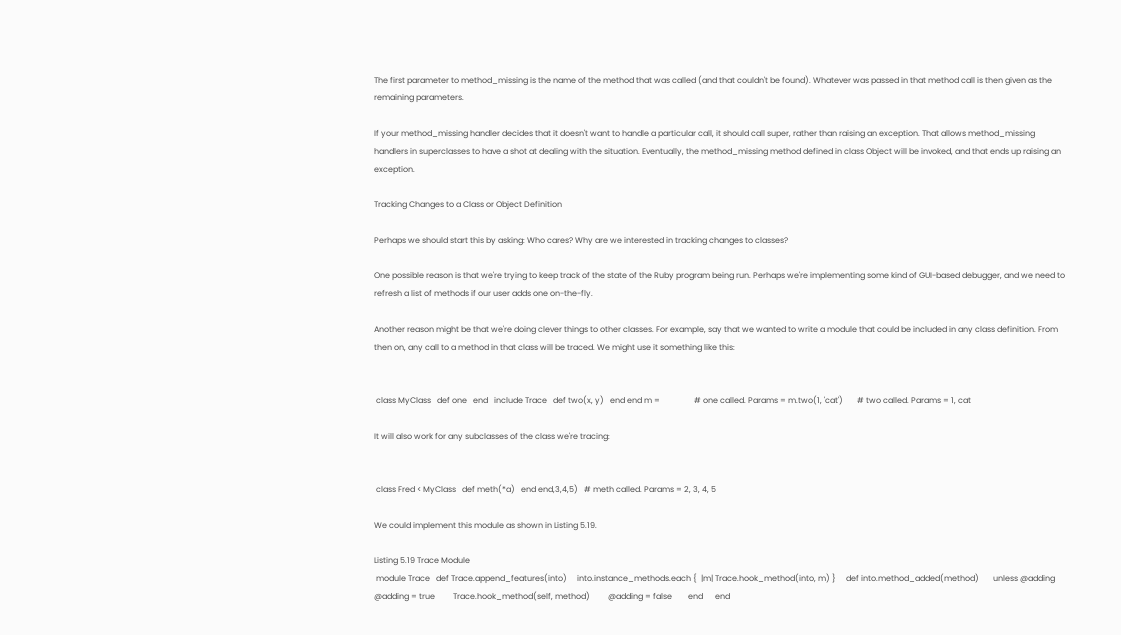The first parameter to method_missing is the name of the method that was called (and that couldn't be found). Whatever was passed in that method call is then given as the remaining parameters.

If your method_missing handler decides that it doesn't want to handle a particular call, it should call super, rather than raising an exception. That allows method_missing handlers in superclasses to have a shot at dealing with the situation. Eventually, the method_missing method defined in class Object will be invoked, and that ends up raising an exception.

Tracking Changes to a Class or Object Definition

Perhaps we should start this by asking: Who cares? Why are we interested in tracking changes to classes?

One possible reason is that we're trying to keep track of the state of the Ruby program being run. Perhaps we're implementing some kind of GUI-based debugger, and we need to refresh a list of methods if our user adds one on-the-fly.

Another reason might be that we're doing clever things to other classes. For example, say that we wanted to write a module that could be included in any class definition. From then on, any call to a method in that class will be traced. We might use it something like this:


 class MyClass   def one   end   include Trace   def two(x, y)   end end m =                 # one called. Params = m.two(1, 'cat')       # two called. Params = 1, cat

It will also work for any subclasses of the class we're tracing:


 class Fred < MyClass   def meth(*a)   end end,3,4,5)   # meth called. Params = 2, 3, 4, 5

We could implement this module as shown in Listing 5.19.

Listing 5.19 Trace Module
 module Trace   def Trace.append_features(into)     into.instance_methods.each {  |m| Trace.hook_method(into, m) }     def into.method_added(method)       unless @adding         @adding = true         Trace.hook_method(self, method)         @adding = false        end      end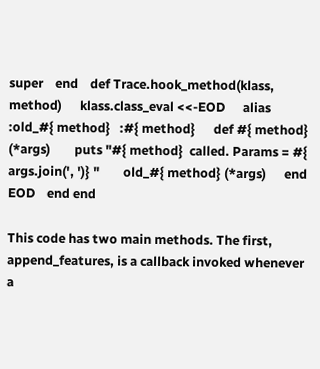super    end    def Trace.hook_method(klass, method)      klass.class_eval <<-EOD      alias :old_#{ method}   :#{ method}      def #{ method} (*args)        puts "#{ method}  called. Params = #{ args.join(', ')} "        old_#{ method} (*args)      end      EOD    end end

This code has two main methods. The first, append_features, is a callback invoked whenever a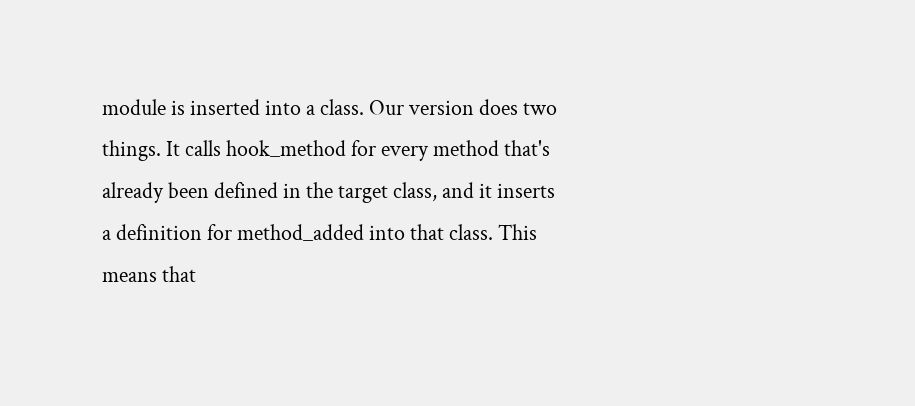module is inserted into a class. Our version does two things. It calls hook_method for every method that's already been defined in the target class, and it inserts a definition for method_added into that class. This means that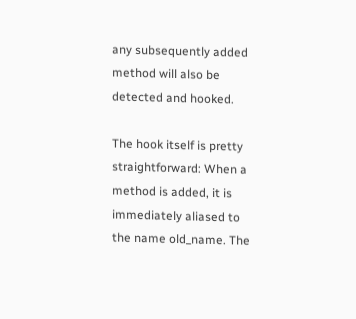any subsequently added method will also be detected and hooked.

The hook itself is pretty straightforward: When a method is added, it is immediately aliased to the name old_name. The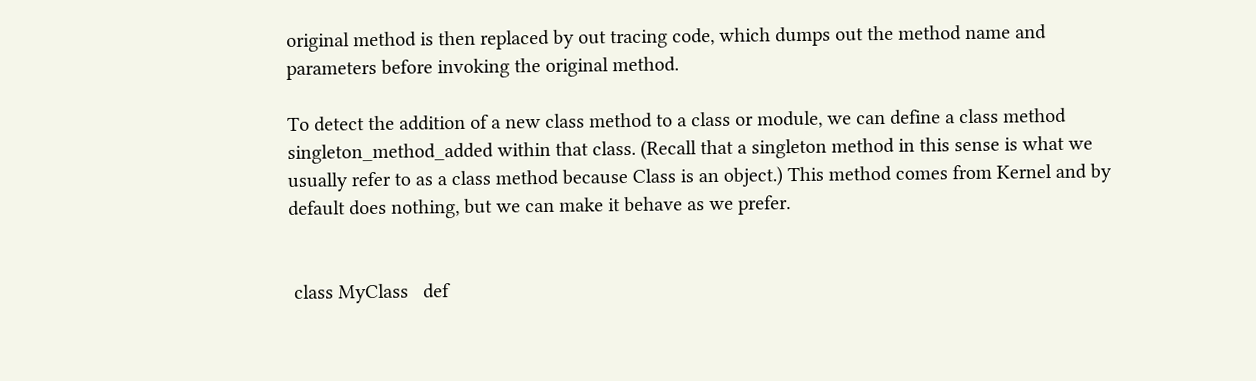original method is then replaced by out tracing code, which dumps out the method name and parameters before invoking the original method.

To detect the addition of a new class method to a class or module, we can define a class method singleton_method_added within that class. (Recall that a singleton method in this sense is what we usually refer to as a class method because Class is an object.) This method comes from Kernel and by default does nothing, but we can make it behave as we prefer.


 class MyClass   def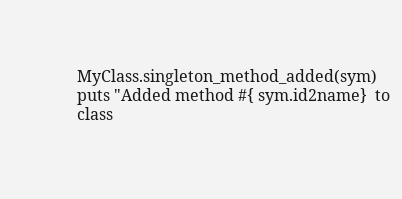MyClass.singleton_method_added(sym)     puts "Added method #{ sym.id2name}  to class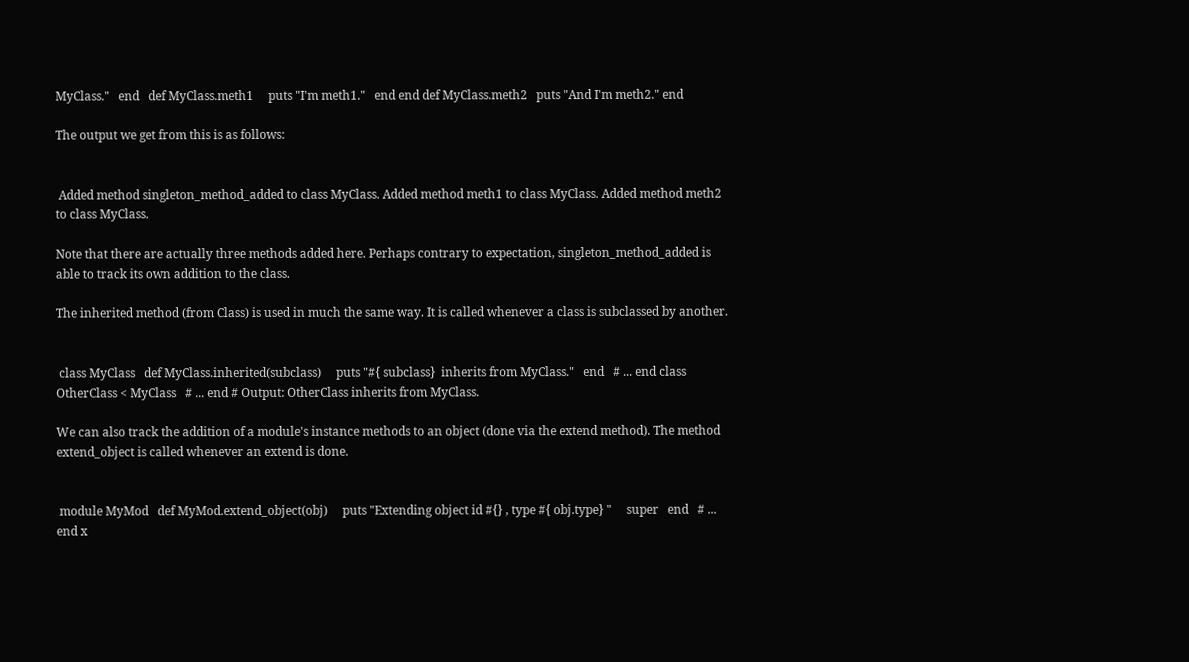MyClass."   end   def MyClass.meth1     puts "I'm meth1."   end end def MyClass.meth2   puts "And I'm meth2." end

The output we get from this is as follows:


 Added method singleton_method_added to class MyClass. Added method meth1 to class MyClass. Added method meth2 to class MyClass.

Note that there are actually three methods added here. Perhaps contrary to expectation, singleton_method_added is able to track its own addition to the class.

The inherited method (from Class) is used in much the same way. It is called whenever a class is subclassed by another.


 class MyClass   def MyClass.inherited(subclass)     puts "#{ subclass}  inherits from MyClass."   end   # ... end class OtherClass < MyClass   # ... end # Output: OtherClass inherits from MyClass.

We can also track the addition of a module's instance methods to an object (done via the extend method). The method extend_object is called whenever an extend is done.


 module MyMod   def MyMod.extend_object(obj)     puts "Extending object id #{} , type #{ obj.type} "     super   end   # ... end x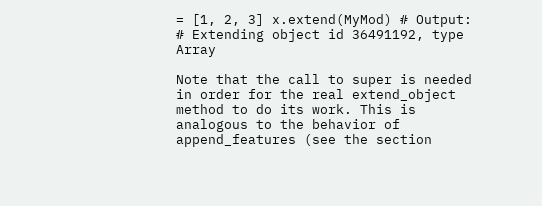= [1, 2, 3] x.extend(MyMod) # Output: # Extending object id 36491192, type Array

Note that the call to super is needed in order for the real extend_object method to do its work. This is analogous to the behavior of append_features (see the section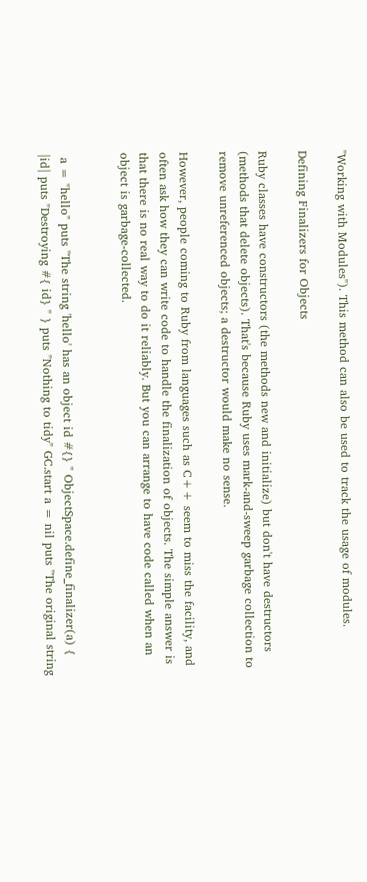"Working with Modules"). This method can also be used to track the usage of modules.

Defining Finalizers for Objects

Ruby classes have constructors (the methods new and initialize) but don't have destructors (methods that delete objects). That's because Ruby uses mark-and-sweep garbage collection to remove unreferenced objects; a destructor would make no sense.

However, people coming to Ruby from languages such as C++ seem to miss the facility, and often ask how they can write code to handle the finalization of objects. The simple answer is that there is no real way to do it reliably. But you can arrange to have code called when an object is garbage-collected.


 a = "hello" puts "The string 'hello' has an object id #{} " ObjectSpace.define_finalizer(a) {  |id| puts "Destroying #{ id} " } puts "Nothing to tidy" GC.start a = nil puts "The original string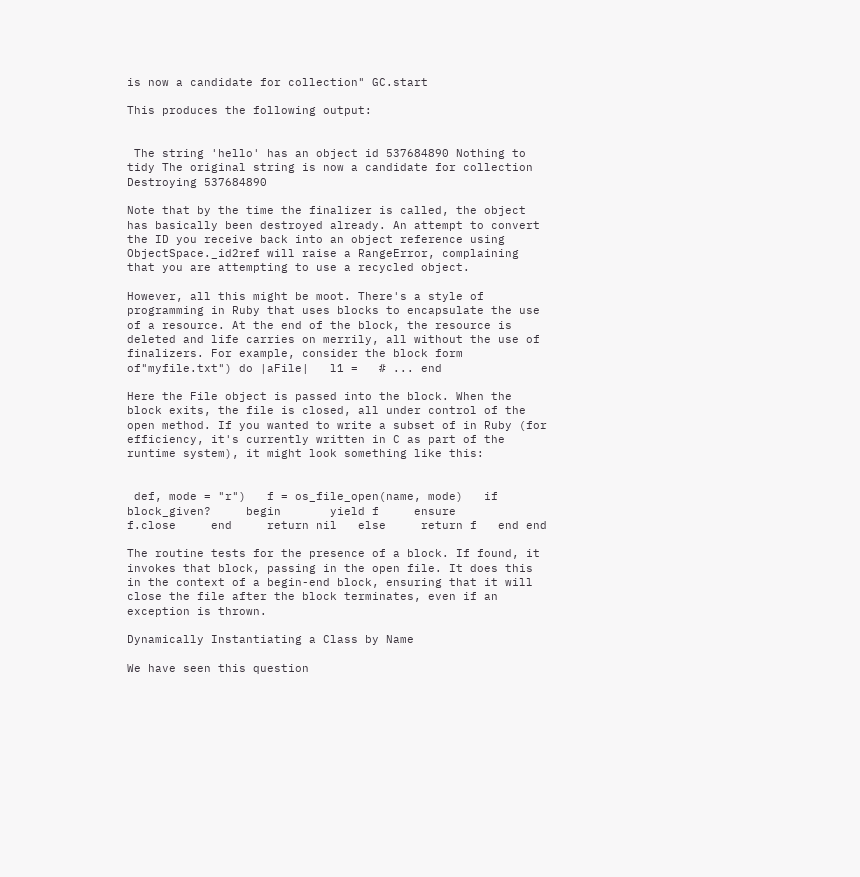is now a candidate for collection" GC.start

This produces the following output:


 The string 'hello' has an object id 537684890 Nothing to tidy The original string is now a candidate for collection Destroying 537684890

Note that by the time the finalizer is called, the object has basically been destroyed already. An attempt to convert the ID you receive back into an object reference using ObjectSpace._id2ref will raise a RangeError, complaining that you are attempting to use a recycled object.

However, all this might be moot. There's a style of programming in Ruby that uses blocks to encapsulate the use of a resource. At the end of the block, the resource is deleted and life carries on merrily, all without the use of finalizers. For example, consider the block form of"myfile.txt") do |aFile|   l1 =   # ... end

Here the File object is passed into the block. When the block exits, the file is closed, all under control of the open method. If you wanted to write a subset of in Ruby (for efficiency, it's currently written in C as part of the runtime system), it might look something like this:


 def, mode = "r")   f = os_file_open(name, mode)   if block_given?     begin       yield f     ensure       f.close     end     return nil   else     return f   end end

The routine tests for the presence of a block. If found, it invokes that block, passing in the open file. It does this in the context of a begin-end block, ensuring that it will close the file after the block terminates, even if an exception is thrown.

Dynamically Instantiating a Class by Name

We have seen this question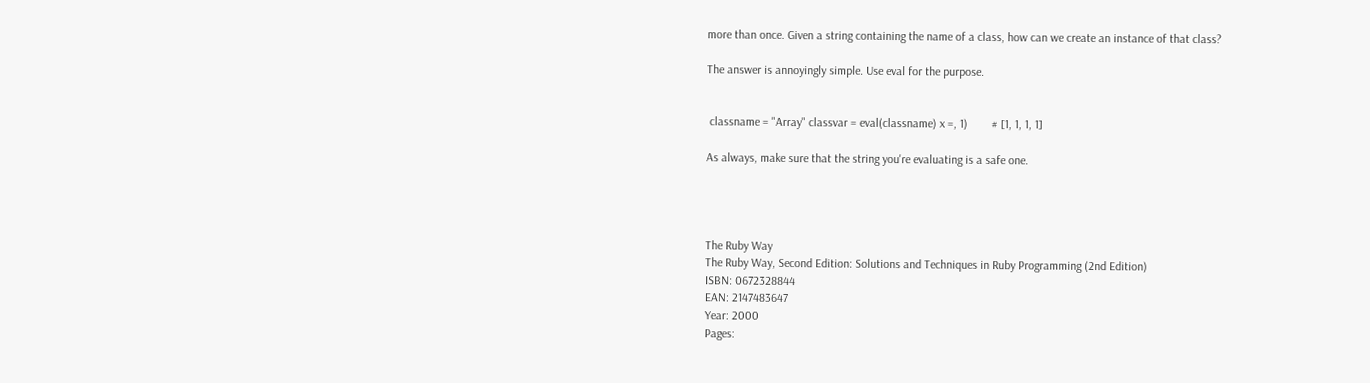more than once. Given a string containing the name of a class, how can we create an instance of that class?

The answer is annoyingly simple. Use eval for the purpose.


 classname = "Array" classvar = eval(classname) x =, 1)        # [1, 1, 1, 1]

As always, make sure that the string you're evaluating is a safe one.




The Ruby Way
The Ruby Way, Second Edition: Solutions and Techniques in Ruby Programming (2nd Edition)
ISBN: 0672328844
EAN: 2147483647
Year: 2000
Pages: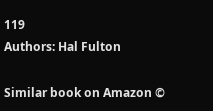119
Authors: Hal Fulton

Similar book on Amazon ©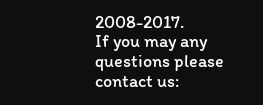2008-2017.
If you may any questions please contact us: